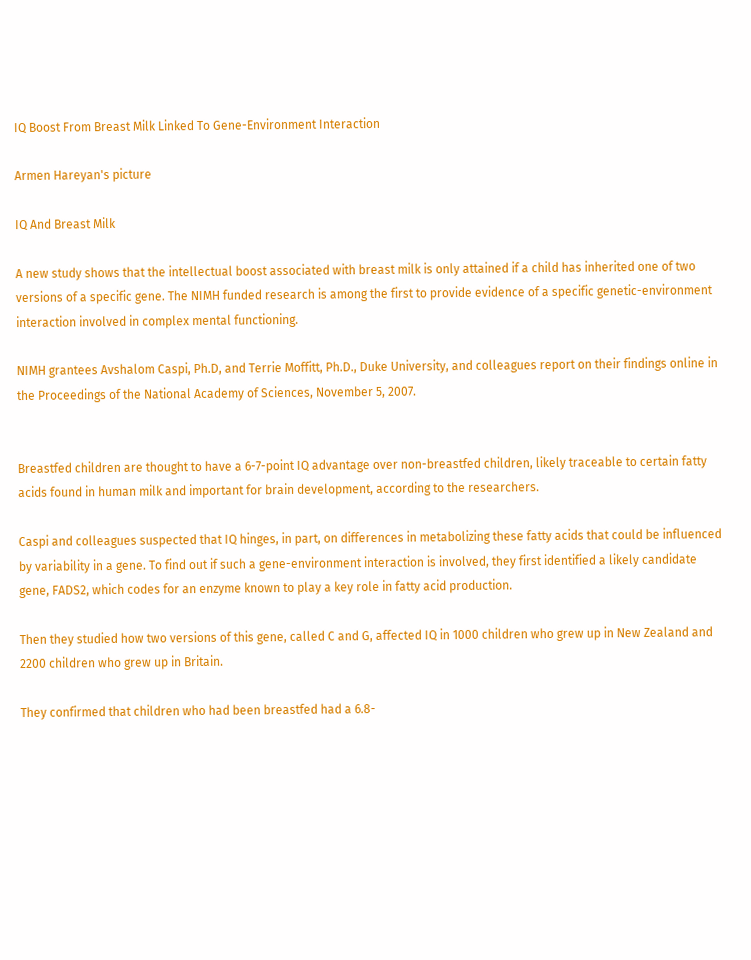IQ Boost From Breast Milk Linked To Gene-Environment Interaction

Armen Hareyan's picture

IQ And Breast Milk

A new study shows that the intellectual boost associated with breast milk is only attained if a child has inherited one of two versions of a specific gene. The NIMH funded research is among the first to provide evidence of a specific genetic-environment interaction involved in complex mental functioning.

NIMH grantees Avshalom Caspi, Ph.D, and Terrie Moffitt, Ph.D., Duke University, and colleagues report on their findings online in the Proceedings of the National Academy of Sciences, November 5, 2007.


Breastfed children are thought to have a 6-7-point IQ advantage over non-breastfed children, likely traceable to certain fatty acids found in human milk and important for brain development, according to the researchers.

Caspi and colleagues suspected that IQ hinges, in part, on differences in metabolizing these fatty acids that could be influenced by variability in a gene. To find out if such a gene-environment interaction is involved, they first identified a likely candidate gene, FADS2, which codes for an enzyme known to play a key role in fatty acid production.

Then they studied how two versions of this gene, called C and G, affected IQ in 1000 children who grew up in New Zealand and 2200 children who grew up in Britain.

They confirmed that children who had been breastfed had a 6.8-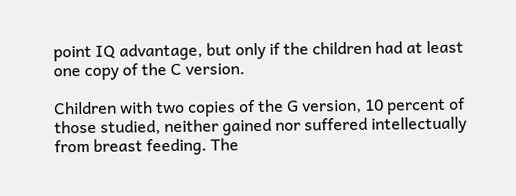point IQ advantage, but only if the children had at least one copy of the C version.

Children with two copies of the G version, 10 percent of those studied, neither gained nor suffered intellectually from breast feeding. The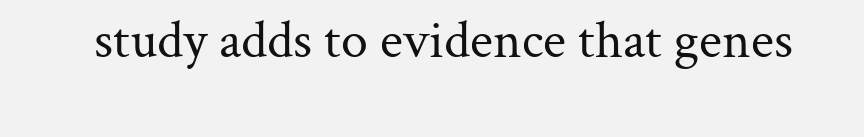study adds to evidence that genes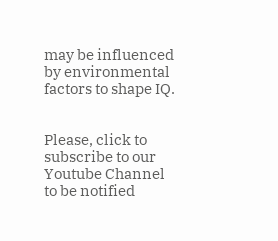may be influenced by environmental factors to shape IQ.


Please, click to subscribe to our Youtube Channel to be notified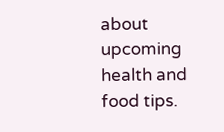about upcoming health and food tips.